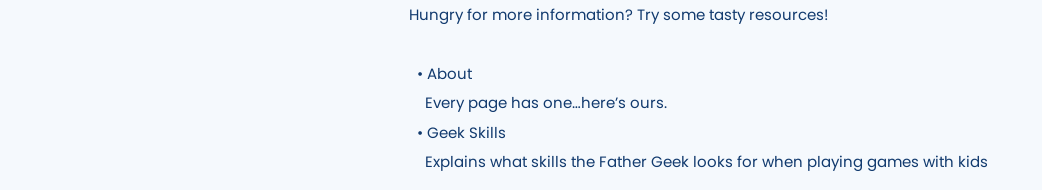Hungry for more information? Try some tasty resources!

  • About
    Every page has one…here’s ours.
  • Geek Skills
    Explains what skills the Father Geek looks for when playing games with kids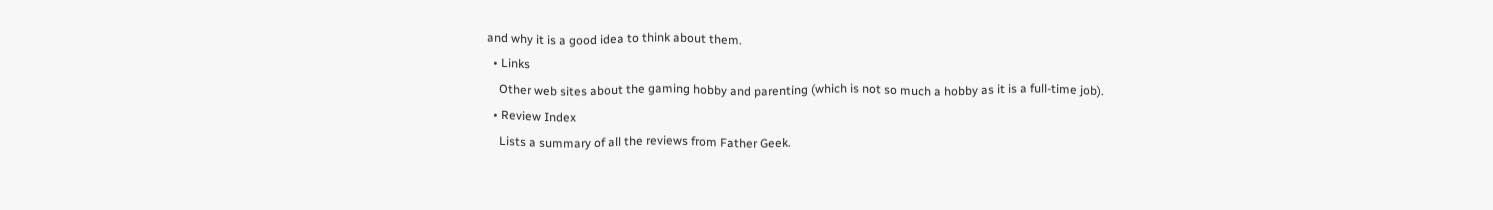and why it is a good idea to think about them.
  • Links
    Other web sites about the gaming hobby and parenting (which is not so much a hobby as it is a full-time job).
  • Review Index
    Lists a summary of all the reviews from Father Geek.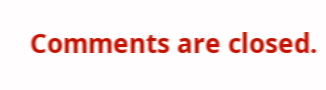Comments are closed.